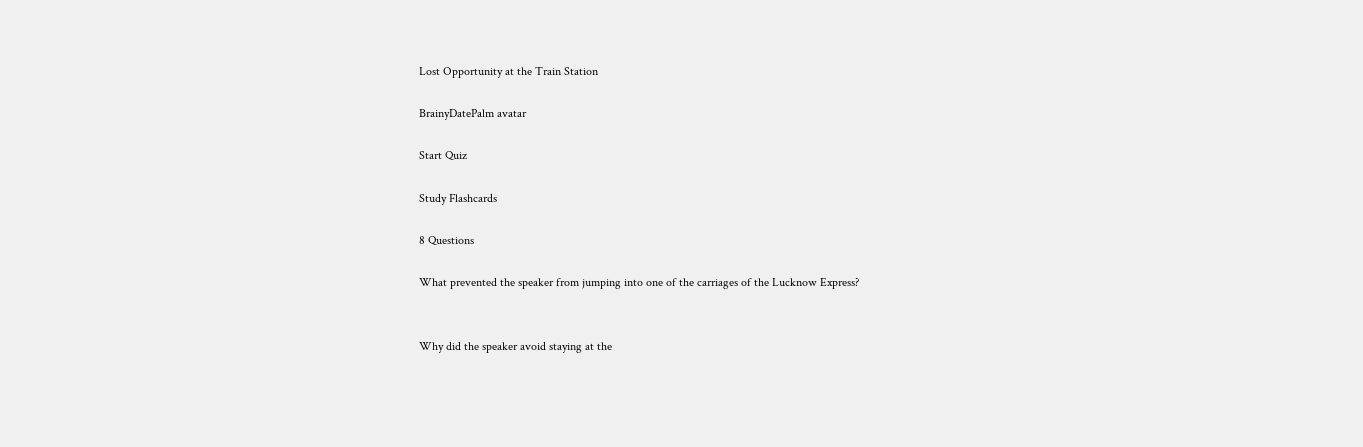Lost Opportunity at the Train Station

BrainyDatePalm avatar

Start Quiz

Study Flashcards

8 Questions

What prevented the speaker from jumping into one of the carriages of the Lucknow Express?


Why did the speaker avoid staying at the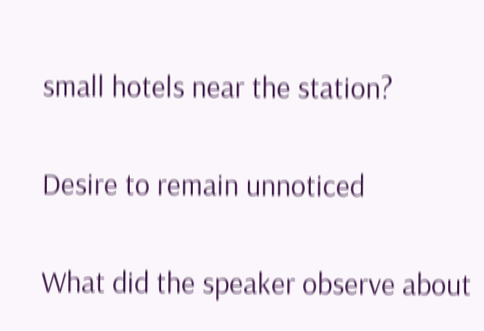small hotels near the station?

Desire to remain unnoticed

What did the speaker observe about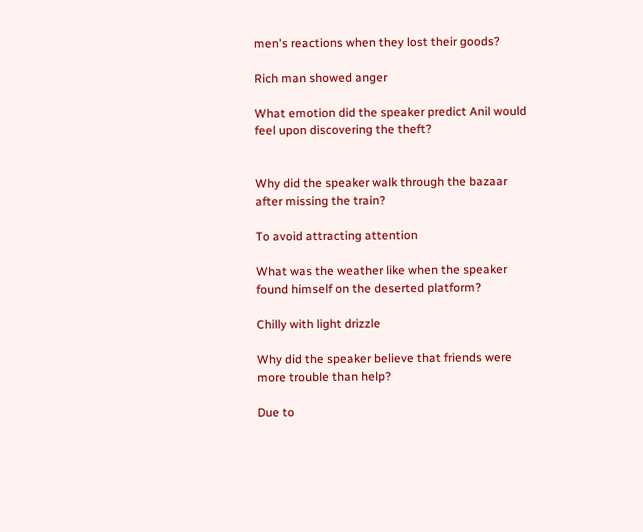men's reactions when they lost their goods?

Rich man showed anger

What emotion did the speaker predict Anil would feel upon discovering the theft?


Why did the speaker walk through the bazaar after missing the train?

To avoid attracting attention

What was the weather like when the speaker found himself on the deserted platform?

Chilly with light drizzle

Why did the speaker believe that friends were more trouble than help?

Due to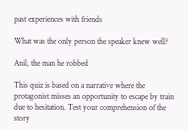past experiences with friends

What was the only person the speaker knew well?

Anil, the man he robbed

This quiz is based on a narrative where the protagonist misses an opportunity to escape by train due to hesitation. Test your comprehension of the story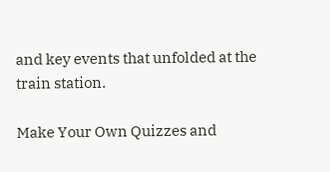and key events that unfolded at the train station.

Make Your Own Quizzes and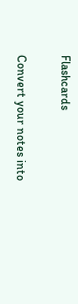Flashcards

Convert your notes into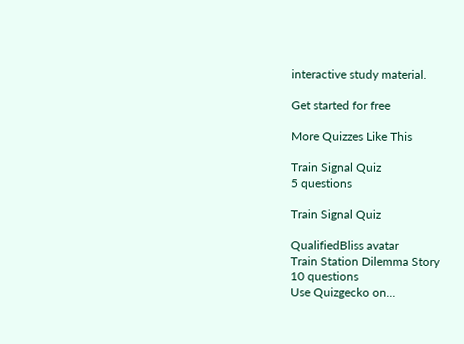interactive study material.

Get started for free

More Quizzes Like This

Train Signal Quiz
5 questions

Train Signal Quiz

QualifiedBliss avatar
Train Station Dilemma Story
10 questions
Use Quizgecko on...